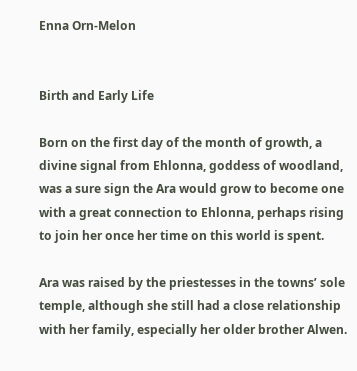Enna Orn-Melon


Birth and Early Life

Born on the first day of the month of growth, a divine signal from Ehlonna, goddess of woodland, was a sure sign the Ara would grow to become one with a great connection to Ehlonna, perhaps rising to join her once her time on this world is spent.

Ara was raised by the priestesses in the towns’ sole temple, although she still had a close relationship with her family, especially her older brother Alwen.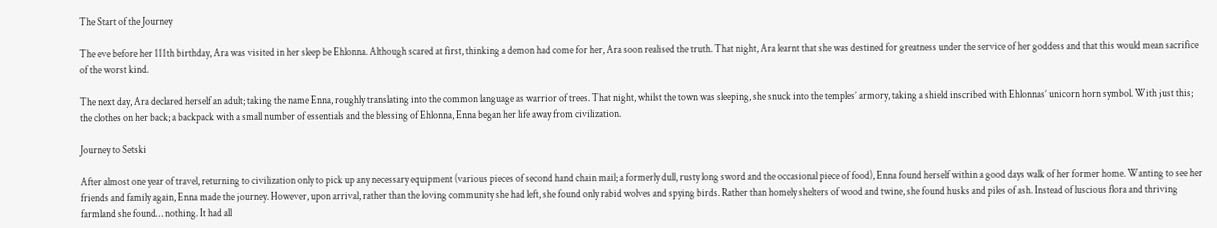The Start of the Journey

The eve before her 111th birthday, Ara was visited in her sleep be Ehlonna. Although scared at first, thinking a demon had come for her, Ara soon realised the truth. That night, Ara learnt that she was destined for greatness under the service of her goddess and that this would mean sacrifice of the worst kind.

The next day, Ara declared herself an adult; taking the name Enna, roughly translating into the common language as warrior of trees. That night, whilst the town was sleeping, she snuck into the temples’ armory, taking a shield inscribed with Ehlonnas’ unicorn horn symbol. With just this; the clothes on her back; a backpack with a small number of essentials and the blessing of Ehlonna, Enna began her life away from civilization.

Journey to Setski

After almost one year of travel, returning to civilization only to pick up any necessary equipment (various pieces of second hand chain mail; a formerly dull, rusty long sword and the occasional piece of food), Enna found herself within a good days walk of her former home. Wanting to see her friends and family again, Enna made the journey. However, upon arrival, rather than the loving community she had left, she found only rabid wolves and spying birds. Rather than homely shelters of wood and twine, she found husks and piles of ash. Instead of luscious flora and thriving farmland she found… nothing. It had all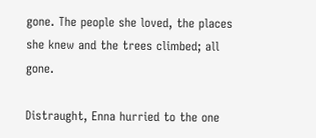gone. The people she loved, the places she knew and the trees climbed; all gone.

Distraught, Enna hurried to the one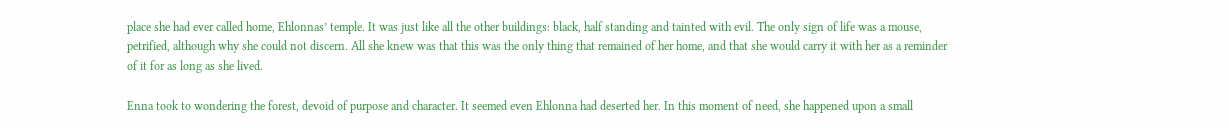place she had ever called home, Ehlonnas’ temple. It was just like all the other buildings: black, half standing and tainted with evil. The only sign of life was a mouse, petrified, although why she could not discern. All she knew was that this was the only thing that remained of her home, and that she would carry it with her as a reminder of it for as long as she lived.

Enna took to wondering the forest, devoid of purpose and character. It seemed even Ehlonna had deserted her. In this moment of need, she happened upon a small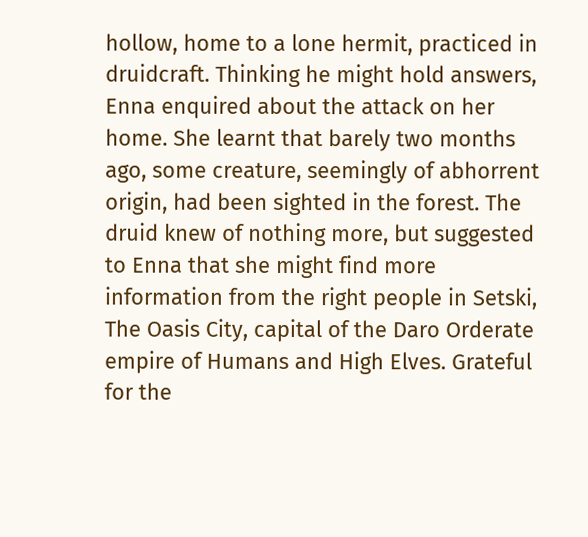hollow, home to a lone hermit, practiced in druidcraft. Thinking he might hold answers, Enna enquired about the attack on her home. She learnt that barely two months ago, some creature, seemingly of abhorrent origin, had been sighted in the forest. The druid knew of nothing more, but suggested to Enna that she might find more information from the right people in Setski, The Oasis City, capital of the Daro Orderate empire of Humans and High Elves. Grateful for the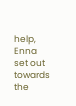help, Enna set out towards the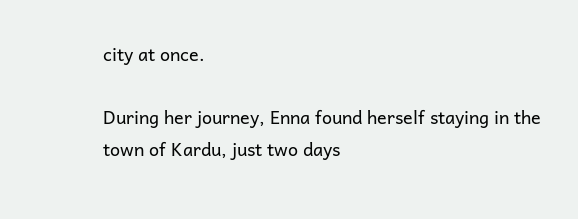city at once.

During her journey, Enna found herself staying in the town of Kardu, just two days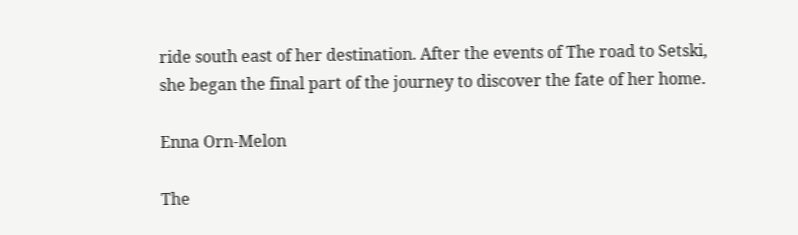ride south east of her destination. After the events of The road to Setski, she began the final part of the journey to discover the fate of her home.

Enna Orn-Melon

The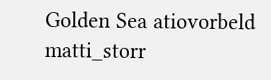Golden Sea atiovorbeld matti_storr